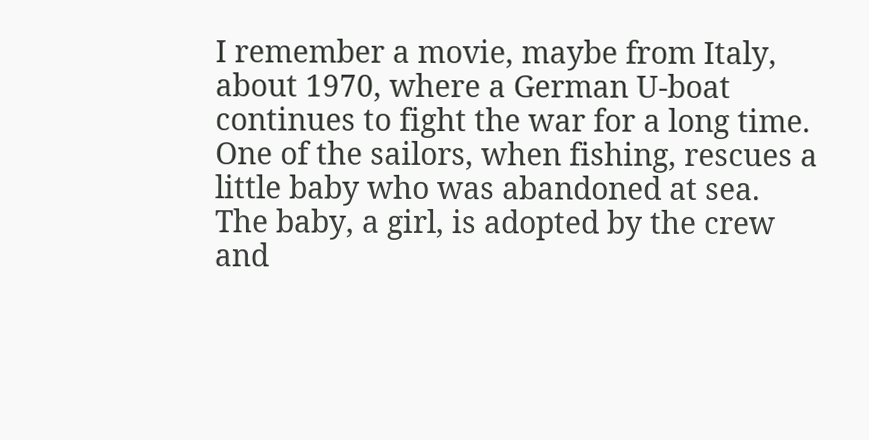I remember a movie, maybe from Italy, about 1970, where a German U-boat continues to fight the war for a long time. One of the sailors, when fishing, rescues a little baby who was abandoned at sea. The baby, a girl, is adopted by the crew and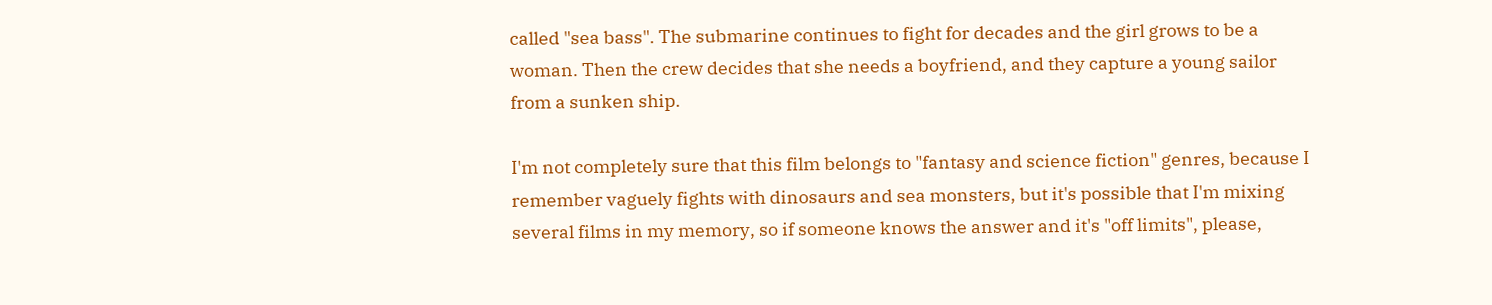called "sea bass". The submarine continues to fight for decades and the girl grows to be a woman. Then the crew decides that she needs a boyfriend, and they capture a young sailor from a sunken ship.

I'm not completely sure that this film belongs to "fantasy and science fiction" genres, because I remember vaguely fights with dinosaurs and sea monsters, but it's possible that I'm mixing several films in my memory, so if someone knows the answer and it's "off limits", please,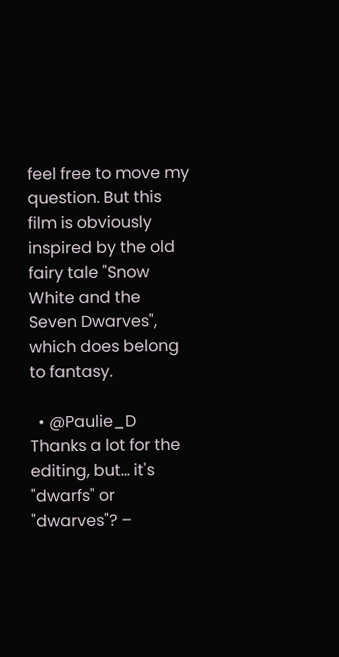feel free to move my question. But this film is obviously inspired by the old fairy tale "Snow White and the Seven Dwarves", which does belong to fantasy.

  • @Paulie_D Thanks a lot for the editing, but... it's "dwarfs" or "dwarves"? –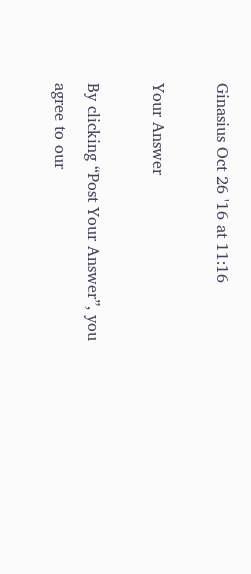Ginasius Oct 26 '16 at 11:16

Your Answer

By clicking “Post Your Answer”, you agree to our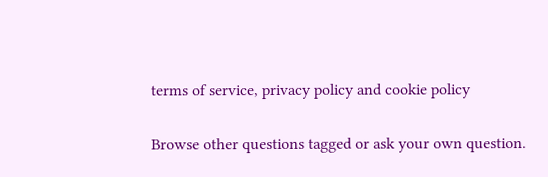terms of service, privacy policy and cookie policy

Browse other questions tagged or ask your own question.